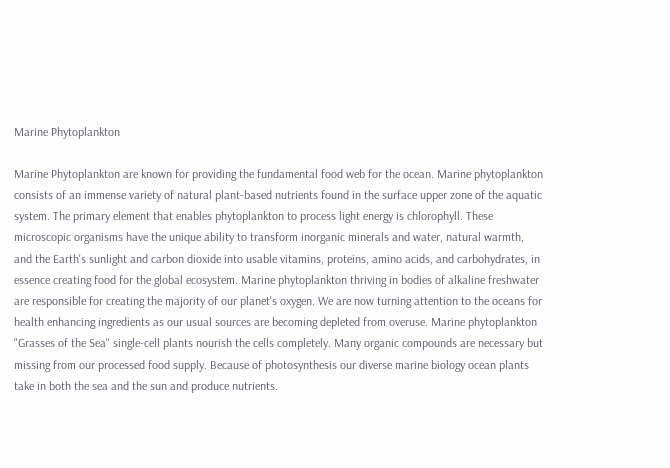Marine Phytoplankton

Marine Phytoplankton are known for providing the fundamental food web for the ocean. Marine phytoplankton consists of an immense variety of natural plant-based nutrients found in the surface upper zone of the aquatic system. The primary element that enables phytoplankton to process light energy is chlorophyll. These microscopic organisms have the unique ability to transform inorganic minerals and water, natural warmth, and the Earth's sunlight and carbon dioxide into usable vitamins, proteins, amino acids, and carbohydrates, in essence creating food for the global ecosystem. Marine phytoplankton thriving in bodies of alkaline freshwater are responsible for creating the majority of our planet's oxygen. We are now turning attention to the oceans for health enhancing ingredients as our usual sources are becoming depleted from overuse. Marine phytoplankton "Grasses of the Sea" single-cell plants nourish the cells completely. Many organic compounds are necessary but missing from our processed food supply. Because of photosynthesis our diverse marine biology ocean plants take in both the sea and the sun and produce nutrients.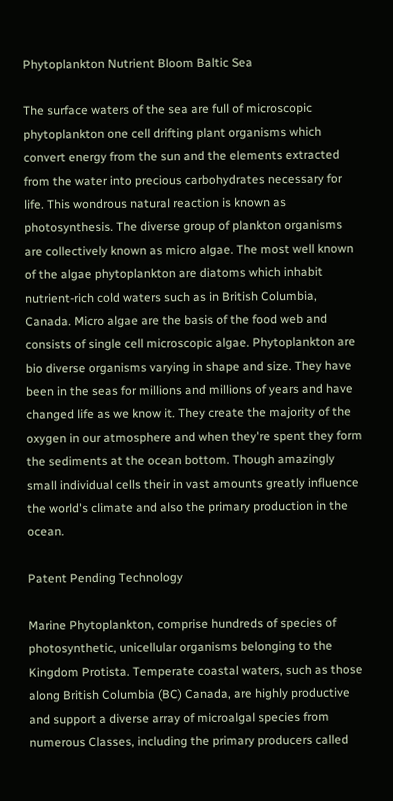Phytoplankton Nutrient Bloom Baltic Sea

The surface waters of the sea are full of microscopic phytoplankton one cell drifting plant organisms which convert energy from the sun and the elements extracted from the water into precious carbohydrates necessary for life. This wondrous natural reaction is known as photosynthesis. The diverse group of plankton organisms are collectively known as micro algae. The most well known of the algae phytoplankton are diatoms which inhabit nutrient-rich cold waters such as in British Columbia, Canada. Micro algae are the basis of the food web and consists of single cell microscopic algae. Phytoplankton are bio diverse organisms varying in shape and size. They have been in the seas for millions and millions of years and have changed life as we know it. They create the majority of the oxygen in our atmosphere and when they're spent they form the sediments at the ocean bottom. Though amazingly small individual cells their in vast amounts greatly influence the world's climate and also the primary production in the ocean.

Patent Pending Technology

Marine Phytoplankton, comprise hundreds of species of photosynthetic, unicellular organisms belonging to the Kingdom Protista. Temperate coastal waters, such as those along British Columbia (BC) Canada, are highly productive and support a diverse array of microalgal species from numerous Classes, including the primary producers called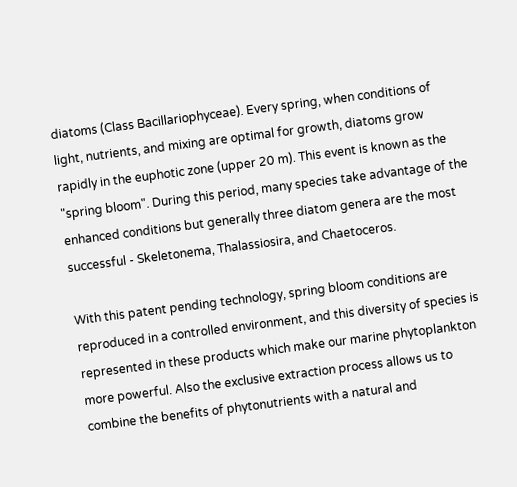diatoms (Class Bacillariophyceae). Every spring, when conditions of light, nutrients, and mixing are optimal for growth, diatoms grow rapidly in the euphotic zone (upper 20 m). This event is known as the "spring bloom". During this period, many species take advantage of the enhanced conditions but generally three diatom genera are the most successful - Skeletonema, Thalassiosira, and Chaetoceros.

With this patent pending technology, spring bloom conditions are reproduced in a controlled environment, and this diversity of species is represented in these products which make our marine phytoplankton more powerful. Also the exclusive extraction process allows us to combine the benefits of phytonutrients with a natural and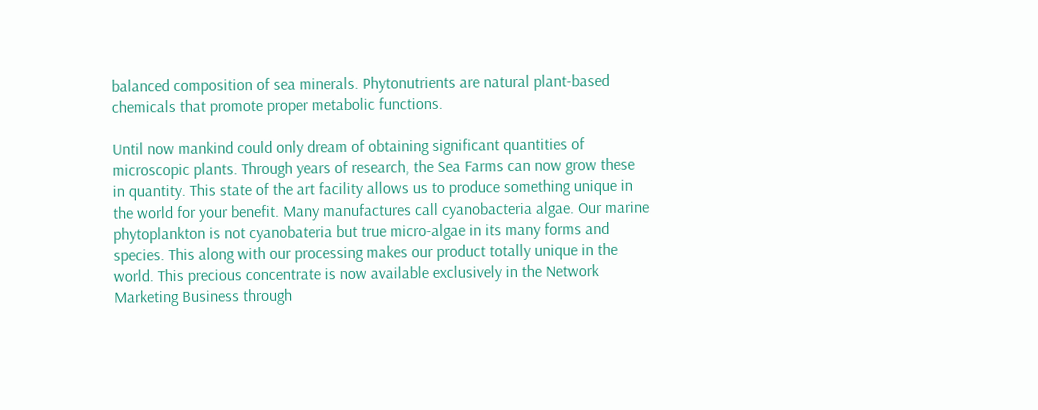balanced composition of sea minerals. Phytonutrients are natural plant-based chemicals that promote proper metabolic functions.

Until now mankind could only dream of obtaining significant quantities of microscopic plants. Through years of research, the Sea Farms can now grow these in quantity. This state of the art facility allows us to produce something unique in the world for your benefit. Many manufactures call cyanobacteria algae. Our marine phytoplankton is not cyanobateria but true micro-algae in its many forms and species. This along with our processing makes our product totally unique in the world. This precious concentrate is now available exclusively in the Network Marketing Business through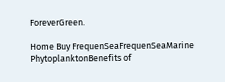ForeverGreen.

Home Buy FrequenSeaFrequenSeaMarine PhytoplanktonBenefits of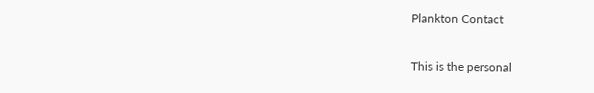Plankton Contact

This is the personal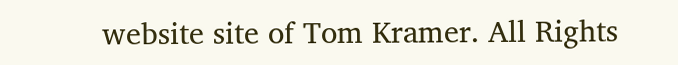website site of Tom Kramer. All Rights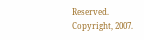Reserved. Copyright, 2007.